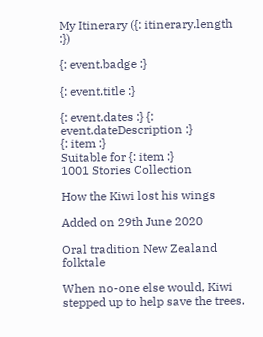My Itinerary ({: itinerary.length :})

{: event.badge :}

{: event.title :}

{: event.dates :} {: event.dateDescription :}
{: item :}
Suitable for {: item :}
1001 Stories Collection

How the Kiwi lost his wings

Added on 29th June 2020

Oral tradition New Zealand folktale

When no-one else would, Kiwi stepped up to help save the trees.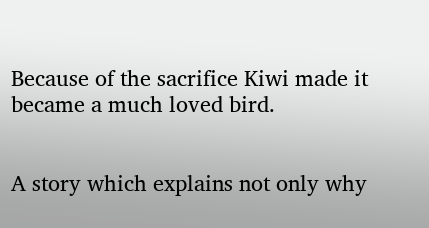Because of the sacrifice Kiwi made it became a much loved bird.


A story which explains not only why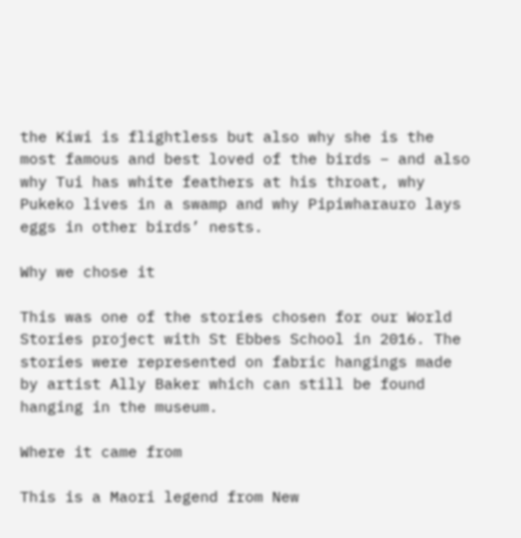the Kiwi is flightless but also why she is the most famous and best loved of the birds – and also why Tui has white feathers at his throat, why Pukeko lives in a swamp and why Pipiwharauro lays eggs in other birds’ nests.

Why we chose it

This was one of the stories chosen for our World Stories project with St Ebbes School in 2016. The stories were represented on fabric hangings made by artist Ally Baker which can still be found hanging in the museum.

Where it came from

This is a Maori legend from New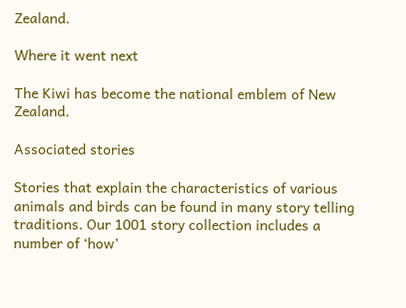Zealand.

Where it went next

The Kiwi has become the national emblem of New Zealand.

Associated stories

Stories that explain the characteristics of various animals and birds can be found in many story telling traditions. Our 1001 story collection includes a number of ‘how’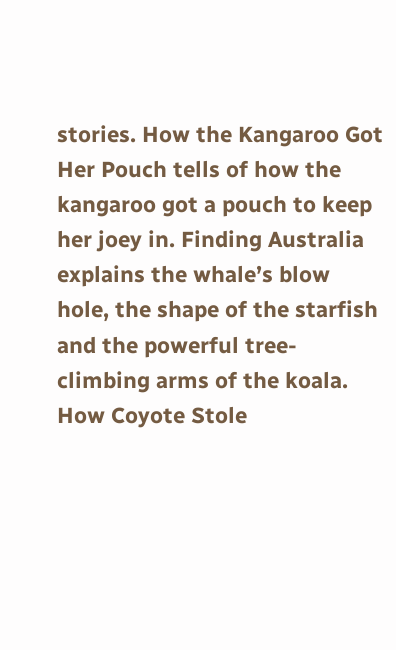stories. How the Kangaroo Got Her Pouch tells of how the kangaroo got a pouch to keep her joey in. Finding Australia explains the whale’s blow hole, the shape of the starfish and the powerful tree-climbing arms of the koala. How Coyote Stole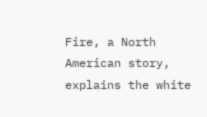Fire, a North American story, explains the white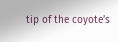tip of the coyote’s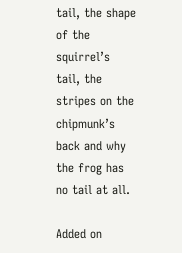tail, the shape of the squirrel’s tail, the stripes on the chipmunk’s back and why the frog has no tail at all.

Added on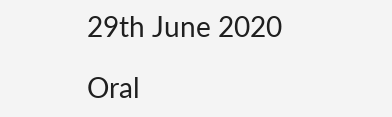29th June 2020

Oral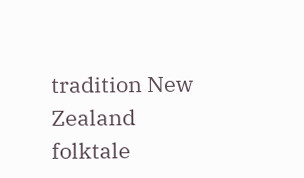tradition New Zealand folktale